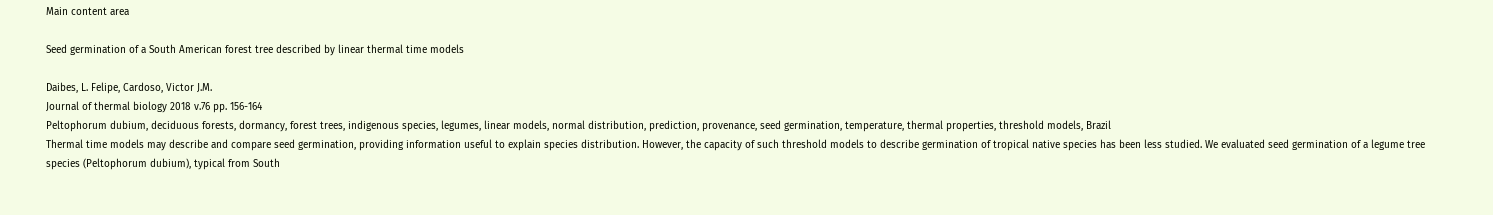Main content area

Seed germination of a South American forest tree described by linear thermal time models

Daibes, L. Felipe, Cardoso, Victor J.M.
Journal of thermal biology 2018 v.76 pp. 156-164
Peltophorum dubium, deciduous forests, dormancy, forest trees, indigenous species, legumes, linear models, normal distribution, prediction, provenance, seed germination, temperature, thermal properties, threshold models, Brazil
Thermal time models may describe and compare seed germination, providing information useful to explain species distribution. However, the capacity of such threshold models to describe germination of tropical native species has been less studied. We evaluated seed germination of a legume tree species (Peltophorum dubium), typical from South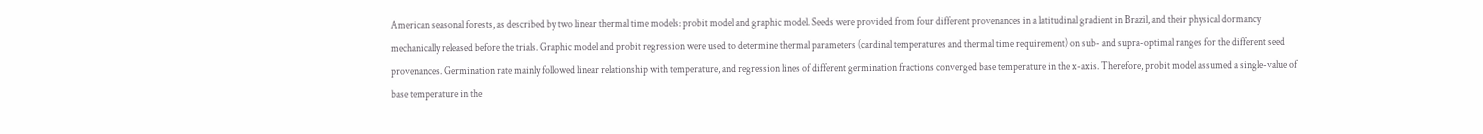American seasonal forests, as described by two linear thermal time models: probit model and graphic model. Seeds were provided from four different provenances in a latitudinal gradient in Brazil, and their physical dormancy mechanically released before the trials. Graphic model and probit regression were used to determine thermal parameters (cardinal temperatures and thermal time requirement) on sub- and supra-optimal ranges for the different seed provenances. Germination rate mainly followed linear relationship with temperature, and regression lines of different germination fractions converged base temperature in the x-axis. Therefore, probit model assumed a single-value of base temperature in the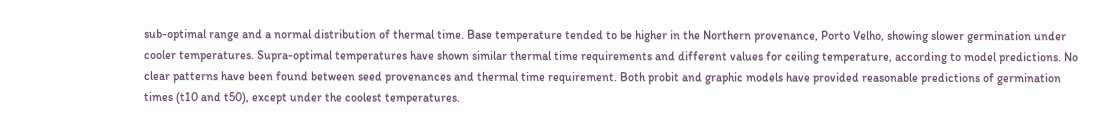sub-optimal range and a normal distribution of thermal time. Base temperature tended to be higher in the Northern provenance, Porto Velho, showing slower germination under cooler temperatures. Supra-optimal temperatures have shown similar thermal time requirements and different values for ceiling temperature, according to model predictions. No clear patterns have been found between seed provenances and thermal time requirement. Both probit and graphic models have provided reasonable predictions of germination times (t10 and t50), except under the coolest temperatures.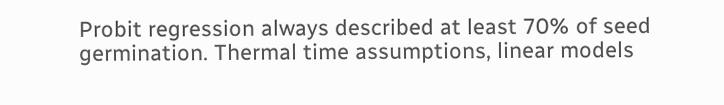Probit regression always described at least 70% of seed germination. Thermal time assumptions, linear models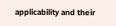applicability and their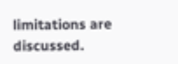limitations are discussed.